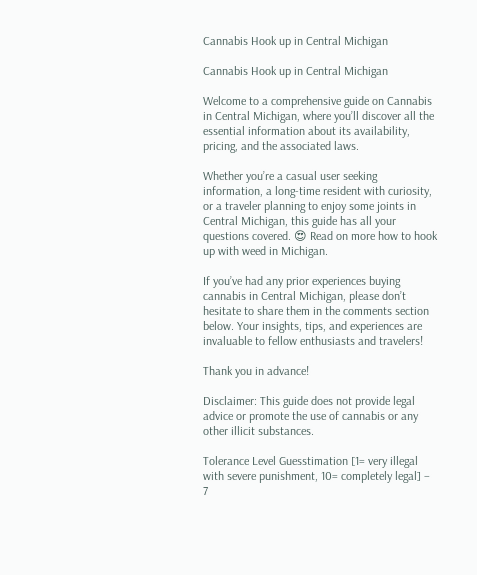Cannabis Hook up in Central Michigan

Cannabis Hook up in Central Michigan

Welcome to a comprehensive guide on Cannabis in Central Michigan, where you’ll discover all the essential information about its availability, pricing, and the associated laws.

Whether you’re a casual user seeking information, a long-time resident with curiosity, or a traveler planning to enjoy some joints in Central Michigan, this guide has all your questions covered. 😍 Read on more how to hook up with weed in Michigan.

If you’ve had any prior experiences buying cannabis in Central Michigan, please don’t hesitate to share them in the comments section below. Your insights, tips, and experiences are invaluable to fellow enthusiasts and travelers!

Thank you in advance!

Disclaimer: This guide does not provide legal advice or promote the use of cannabis or any other illicit substances.

Tolerance Level Guesstimation [1= very illegal with severe punishment, 10= completely legal] – 7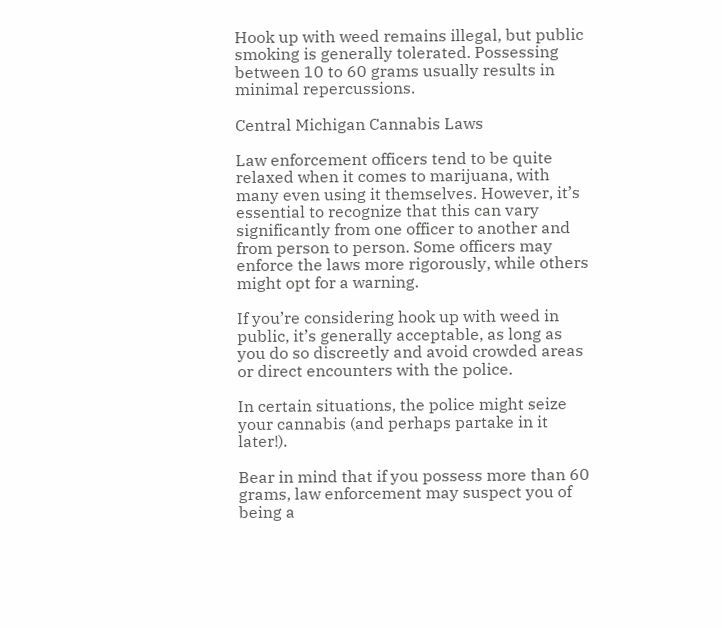Hook up with weed remains illegal, but public smoking is generally tolerated. Possessing between 10 to 60 grams usually results in minimal repercussions.

Central Michigan Cannabis Laws

Law enforcement officers tend to be quite relaxed when it comes to marijuana, with many even using it themselves. However, it’s essential to recognize that this can vary significantly from one officer to another and from person to person. Some officers may enforce the laws more rigorously, while others might opt for a warning.

If you’re considering hook up with weed in public, it’s generally acceptable, as long as you do so discreetly and avoid crowded areas or direct encounters with the police.

In certain situations, the police might seize your cannabis (and perhaps partake in it later!).

Bear in mind that if you possess more than 60 grams, law enforcement may suspect you of being a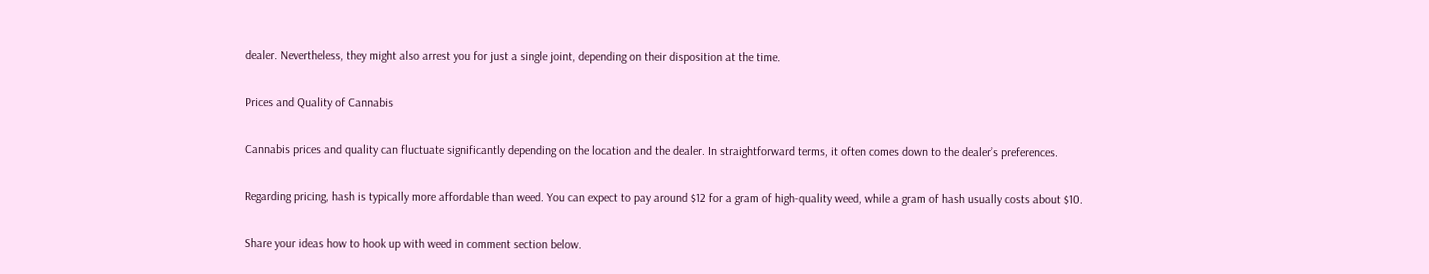dealer. Nevertheless, they might also arrest you for just a single joint, depending on their disposition at the time.

Prices and Quality of Cannabis

Cannabis prices and quality can fluctuate significantly depending on the location and the dealer. In straightforward terms, it often comes down to the dealer’s preferences.

Regarding pricing, hash is typically more affordable than weed. You can expect to pay around $12 for a gram of high-quality weed, while a gram of hash usually costs about $10.

Share your ideas how to hook up with weed in comment section below.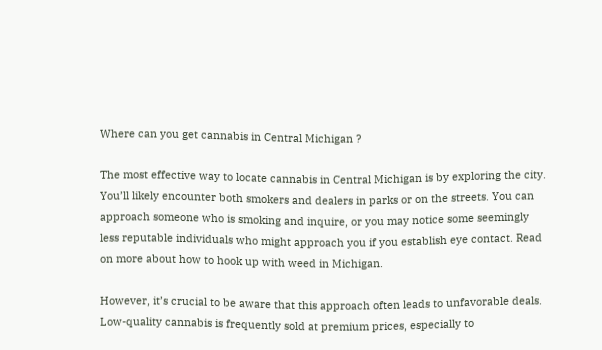Where can you get cannabis in Central Michigan ?

The most effective way to locate cannabis in Central Michigan is by exploring the city. You’ll likely encounter both smokers and dealers in parks or on the streets. You can approach someone who is smoking and inquire, or you may notice some seemingly less reputable individuals who might approach you if you establish eye contact. Read on more about how to hook up with weed in Michigan.

However, it’s crucial to be aware that this approach often leads to unfavorable deals. Low-quality cannabis is frequently sold at premium prices, especially to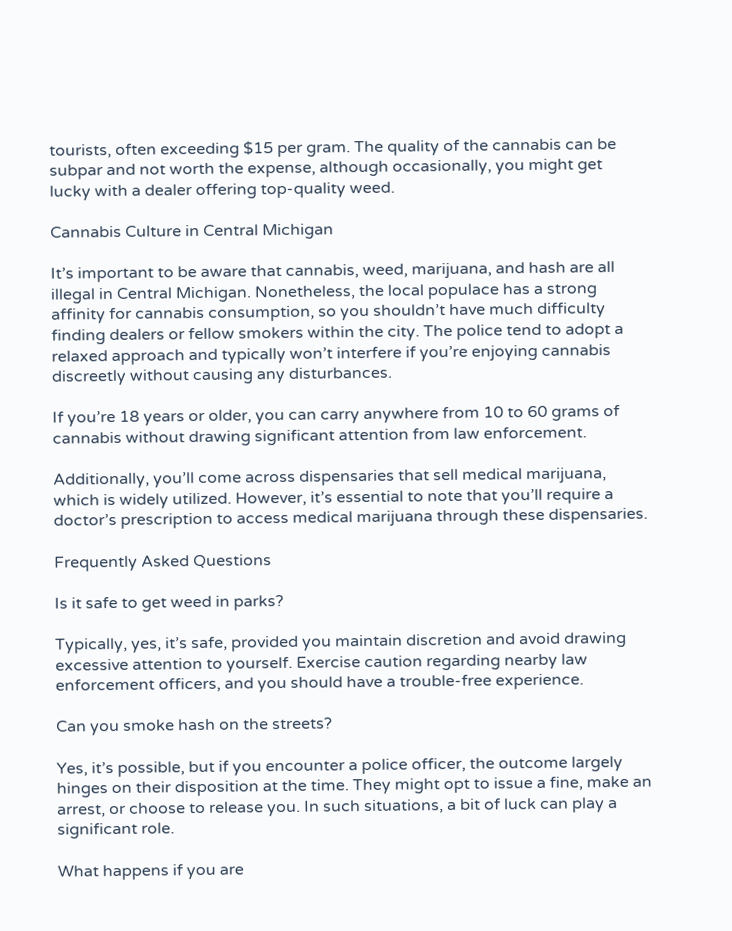tourists, often exceeding $15 per gram. The quality of the cannabis can be subpar and not worth the expense, although occasionally, you might get lucky with a dealer offering top-quality weed.

Cannabis Culture in Central Michigan

It’s important to be aware that cannabis, weed, marijuana, and hash are all illegal in Central Michigan. Nonetheless, the local populace has a strong affinity for cannabis consumption, so you shouldn’t have much difficulty finding dealers or fellow smokers within the city. The police tend to adopt a relaxed approach and typically won’t interfere if you’re enjoying cannabis discreetly without causing any disturbances.

If you’re 18 years or older, you can carry anywhere from 10 to 60 grams of cannabis without drawing significant attention from law enforcement.

Additionally, you’ll come across dispensaries that sell medical marijuana, which is widely utilized. However, it’s essential to note that you’ll require a doctor’s prescription to access medical marijuana through these dispensaries.

Frequently Asked Questions

Is it safe to get weed in parks?

Typically, yes, it’s safe, provided you maintain discretion and avoid drawing excessive attention to yourself. Exercise caution regarding nearby law enforcement officers, and you should have a trouble-free experience.

Can you smoke hash on the streets?

Yes, it’s possible, but if you encounter a police officer, the outcome largely hinges on their disposition at the time. They might opt to issue a fine, make an arrest, or choose to release you. In such situations, a bit of luck can play a significant role.

What happens if you are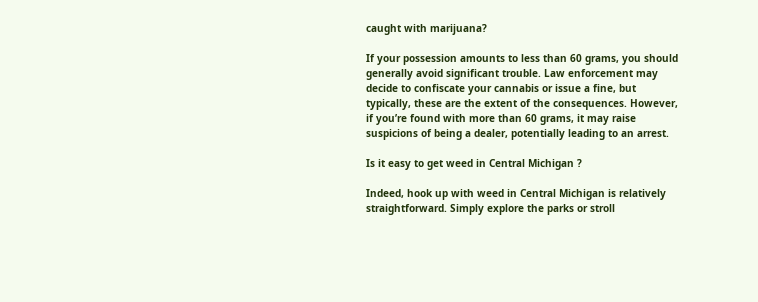caught with marijuana?

If your possession amounts to less than 60 grams, you should generally avoid significant trouble. Law enforcement may decide to confiscate your cannabis or issue a fine, but typically, these are the extent of the consequences. However, if you’re found with more than 60 grams, it may raise suspicions of being a dealer, potentially leading to an arrest.

Is it easy to get weed in Central Michigan ?

Indeed, hook up with weed in Central Michigan is relatively straightforward. Simply explore the parks or stroll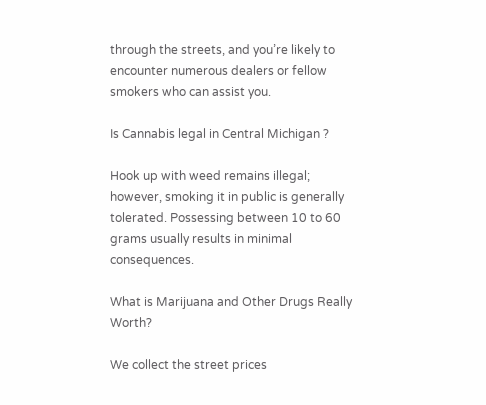through the streets, and you’re likely to encounter numerous dealers or fellow smokers who can assist you.

Is Cannabis legal in Central Michigan ?

Hook up with weed remains illegal; however, smoking it in public is generally tolerated. Possessing between 10 to 60 grams usually results in minimal consequences.

What is Marijuana and Other Drugs Really Worth?

We collect the street prices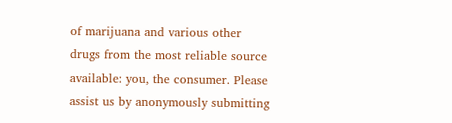of marijuana and various other drugs from the most reliable source available: you, the consumer. Please assist us by anonymously submitting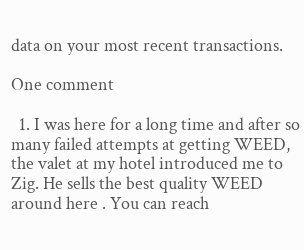data on your most recent transactions.

One comment

  1. I was here for a long time and after so many failed attempts at getting WEED, the valet at my hotel introduced me to Zig. He sells the best quality WEED around here . You can reach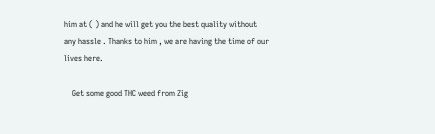him at ( ) and he will get you the best quality without any hassle . Thanks to him , we are having the time of our lives here.

    Get some good THC weed from Zig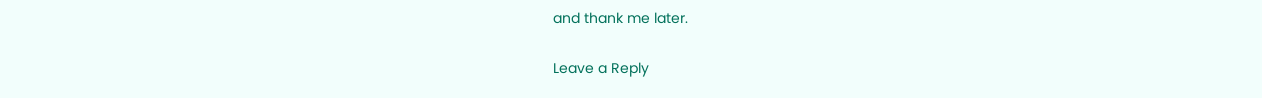and thank me later.

Leave a Reply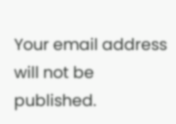Your email address will not be published.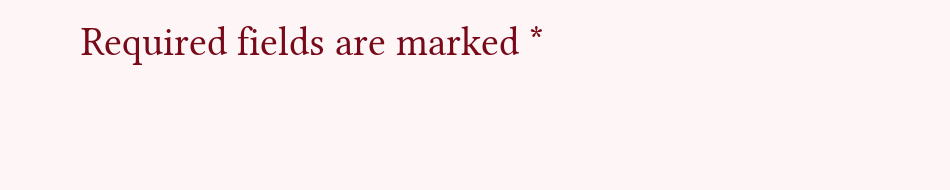Required fields are marked *